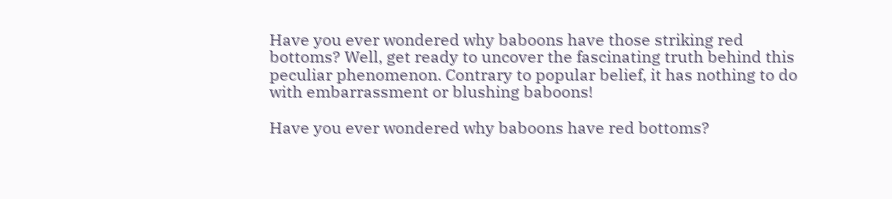Have you ever wondered why baboons have those striking red bottoms? Well, get ready to uncover the fascinating truth behind this peculiar phenomenon. Contrary to popular belief, it has nothing to do with embarrassment or blushing baboons!

Have you ever wondered why baboons have red bottoms?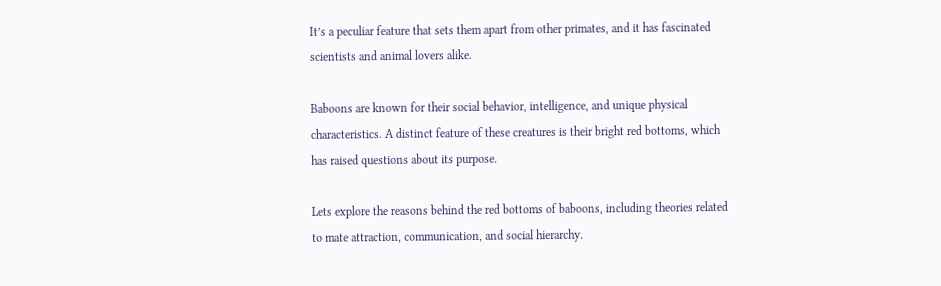It’s a peculiar feature that sets them apart from other primates, and it has fascinated scientists and animal lovers alike.

Baboons are known for their social behavior, intelligence, and unique physical characteristics. A distinct feature of these creatures is their bright red bottoms, which has raised questions about its purpose.

Lets explore the reasons behind the red bottoms of baboons, including theories related to mate attraction, communication, and social hierarchy.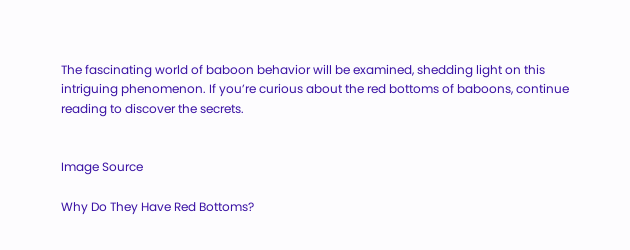The fascinating world of baboon behavior will be examined, shedding light on this intriguing phenomenon. If you’re curious about the red bottoms of baboons, continue reading to discover the secrets.


Image Source

Why Do They Have Red Bottoms?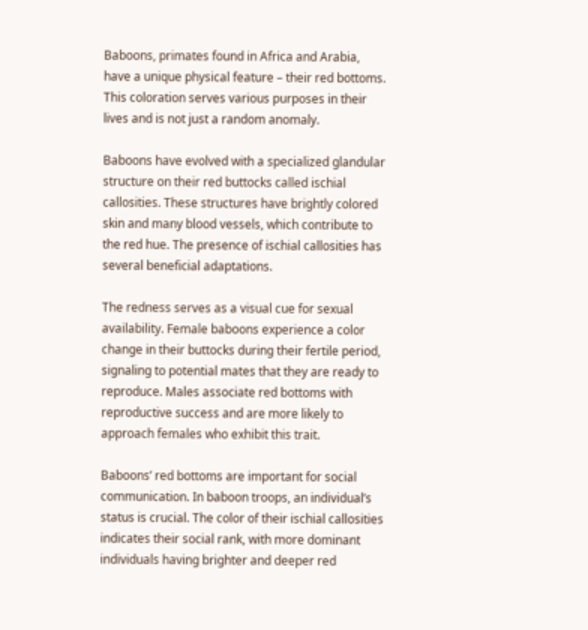Baboons, primates found in Africa and Arabia, have a unique physical feature – their red bottoms. This coloration serves various purposes in their lives and is not just a random anomaly.

Baboons have evolved with a specialized glandular structure on their red buttocks called ischial callosities. These structures have brightly colored skin and many blood vessels, which contribute to the red hue. The presence of ischial callosities has several beneficial adaptations.

The redness serves as a visual cue for sexual availability. Female baboons experience a color change in their buttocks during their fertile period, signaling to potential mates that they are ready to reproduce. Males associate red bottoms with reproductive success and are more likely to approach females who exhibit this trait.

Baboons’ red bottoms are important for social communication. In baboon troops, an individual’s status is crucial. The color of their ischial callosities indicates their social rank, with more dominant individuals having brighter and deeper red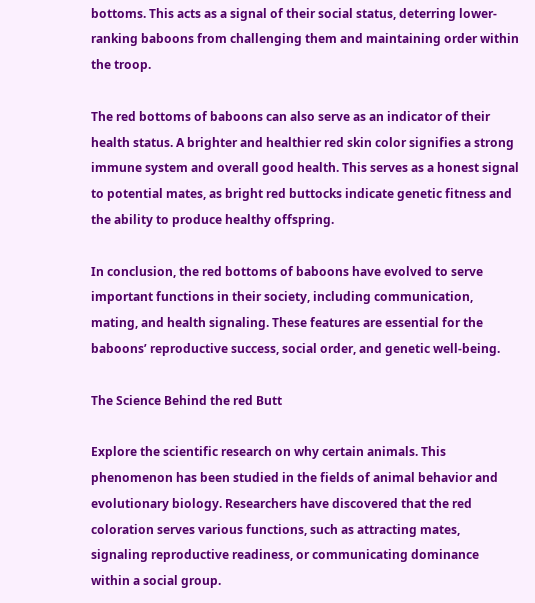bottoms. This acts as a signal of their social status, deterring lower-ranking baboons from challenging them and maintaining order within the troop.

The red bottoms of baboons can also serve as an indicator of their health status. A brighter and healthier red skin color signifies a strong immune system and overall good health. This serves as a honest signal to potential mates, as bright red buttocks indicate genetic fitness and the ability to produce healthy offspring.

In conclusion, the red bottoms of baboons have evolved to serve important functions in their society, including communication, mating, and health signaling. These features are essential for the baboons’ reproductive success, social order, and genetic well-being.

The Science Behind the red Butt

Explore the scientific research on why certain animals. This phenomenon has been studied in the fields of animal behavior and evolutionary biology. Researchers have discovered that the red coloration serves various functions, such as attracting mates, signaling reproductive readiness, or communicating dominance within a social group.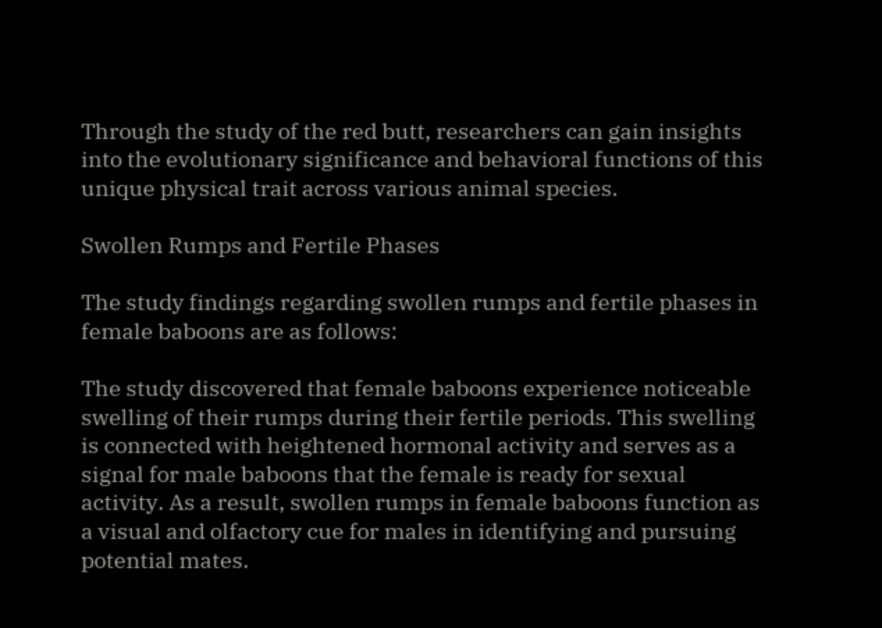Through the study of the red butt, researchers can gain insights into the evolutionary significance and behavioral functions of this unique physical trait across various animal species.

Swollen Rumps and Fertile Phases

The study findings regarding swollen rumps and fertile phases in female baboons are as follows:

The study discovered that female baboons experience noticeable swelling of their rumps during their fertile periods. This swelling is connected with heightened hormonal activity and serves as a signal for male baboons that the female is ready for sexual activity. As a result, swollen rumps in female baboons function as a visual and olfactory cue for males in identifying and pursuing potential mates.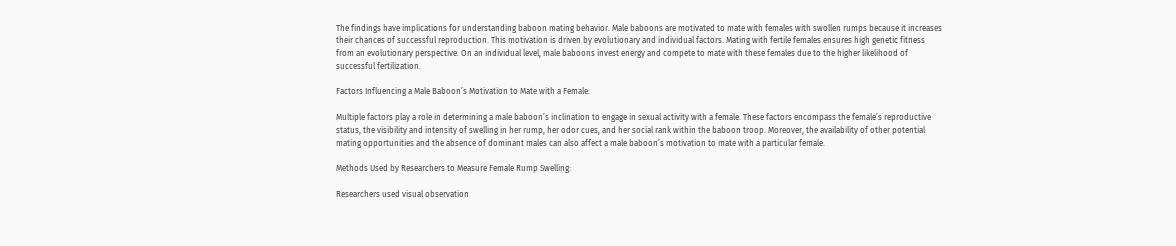The findings have implications for understanding baboon mating behavior. Male baboons are motivated to mate with females with swollen rumps because it increases their chances of successful reproduction. This motivation is driven by evolutionary and individual factors. Mating with fertile females ensures high genetic fitness from an evolutionary perspective. On an individual level, male baboons invest energy and compete to mate with these females due to the higher likelihood of successful fertilization.

Factors Influencing a Male Baboon’s Motivation to Mate with a Female:

Multiple factors play a role in determining a male baboon’s inclination to engage in sexual activity with a female. These factors encompass the female’s reproductive status, the visibility and intensity of swelling in her rump, her odor cues, and her social rank within the baboon troop. Moreover, the availability of other potential mating opportunities and the absence of dominant males can also affect a male baboon’s motivation to mate with a particular female.

Methods Used by Researchers to Measure Female Rump Swelling:

Researchers used visual observation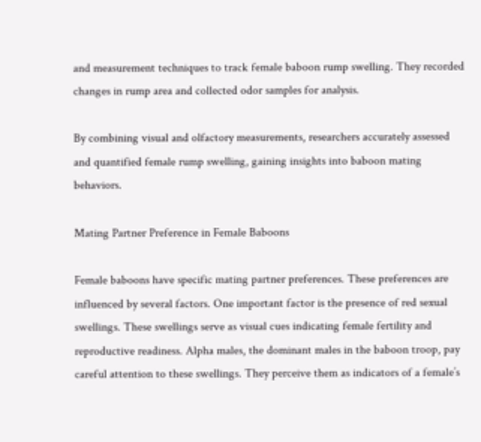and measurement techniques to track female baboon rump swelling. They recorded changes in rump area and collected odor samples for analysis.

By combining visual and olfactory measurements, researchers accurately assessed and quantified female rump swelling, gaining insights into baboon mating behaviors.

Mating Partner Preference in Female Baboons

Female baboons have specific mating partner preferences. These preferences are influenced by several factors. One important factor is the presence of red sexual swellings. These swellings serve as visual cues indicating female fertility and reproductive readiness. Alpha males, the dominant males in the baboon troop, pay careful attention to these swellings. They perceive them as indicators of a female’s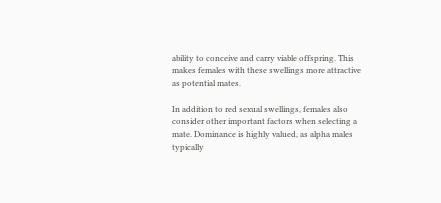ability to conceive and carry viable offspring. This makes females with these swellings more attractive as potential mates.

In addition to red sexual swellings, females also consider other important factors when selecting a mate. Dominance is highly valued, as alpha males typically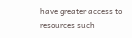have greater access to resources such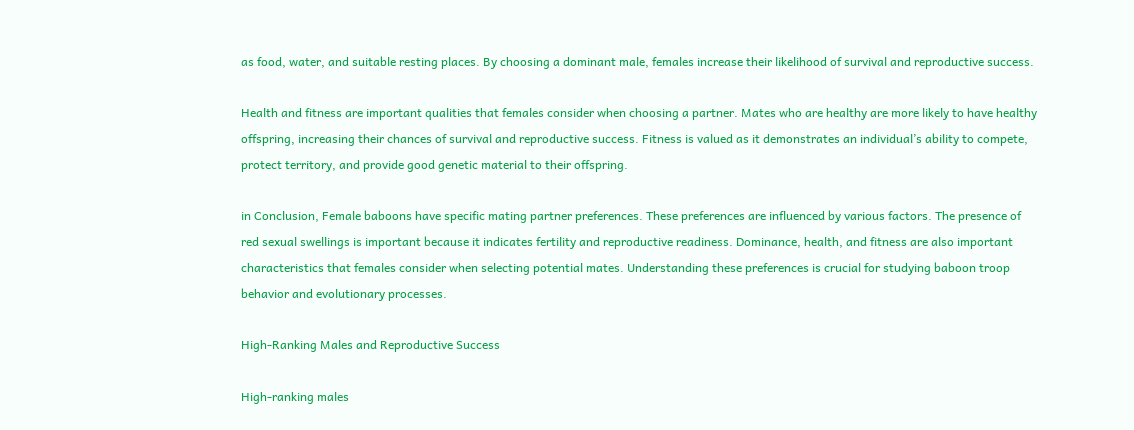as food, water, and suitable resting places. By choosing a dominant male, females increase their likelihood of survival and reproductive success.

Health and fitness are important qualities that females consider when choosing a partner. Mates who are healthy are more likely to have healthy offspring, increasing their chances of survival and reproductive success. Fitness is valued as it demonstrates an individual’s ability to compete, protect territory, and provide good genetic material to their offspring.

in Conclusion, Female baboons have specific mating partner preferences. These preferences are influenced by various factors. The presence of red sexual swellings is important because it indicates fertility and reproductive readiness. Dominance, health, and fitness are also important characteristics that females consider when selecting potential mates. Understanding these preferences is crucial for studying baboon troop behavior and evolutionary processes.

High-Ranking Males and Reproductive Success

High-ranking males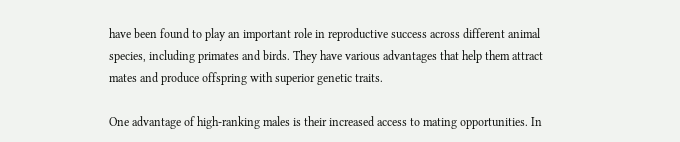have been found to play an important role in reproductive success across different animal species, including primates and birds. They have various advantages that help them attract mates and produce offspring with superior genetic traits.

One advantage of high-ranking males is their increased access to mating opportunities. In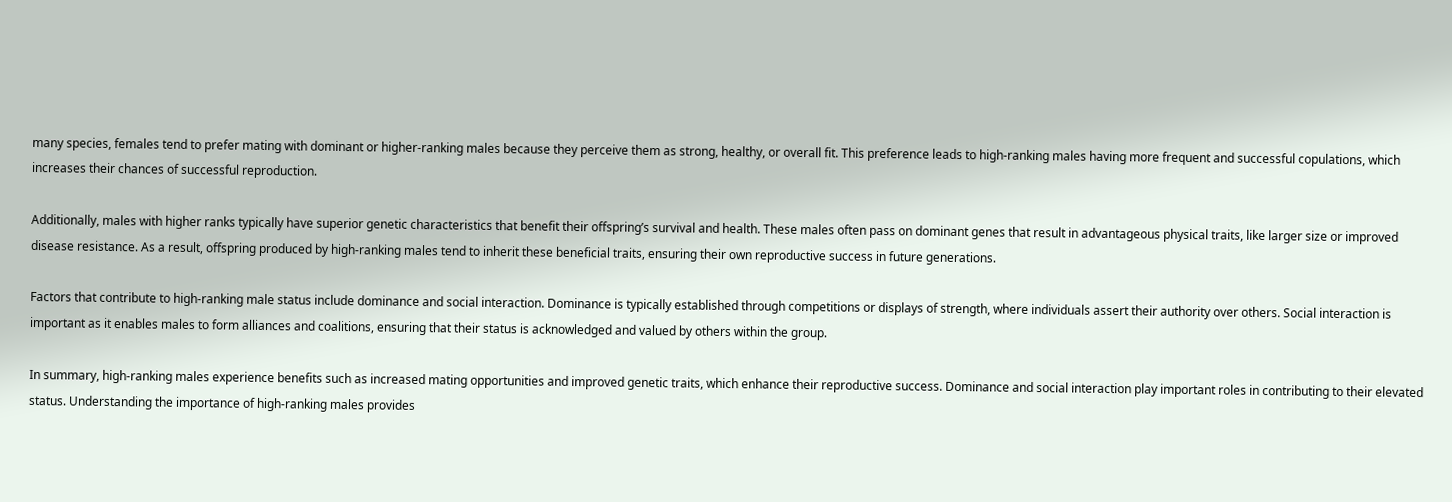many species, females tend to prefer mating with dominant or higher-ranking males because they perceive them as strong, healthy, or overall fit. This preference leads to high-ranking males having more frequent and successful copulations, which increases their chances of successful reproduction.

Additionally, males with higher ranks typically have superior genetic characteristics that benefit their offspring’s survival and health. These males often pass on dominant genes that result in advantageous physical traits, like larger size or improved disease resistance. As a result, offspring produced by high-ranking males tend to inherit these beneficial traits, ensuring their own reproductive success in future generations.

Factors that contribute to high-ranking male status include dominance and social interaction. Dominance is typically established through competitions or displays of strength, where individuals assert their authority over others. Social interaction is important as it enables males to form alliances and coalitions, ensuring that their status is acknowledged and valued by others within the group.

In summary, high-ranking males experience benefits such as increased mating opportunities and improved genetic traits, which enhance their reproductive success. Dominance and social interaction play important roles in contributing to their elevated status. Understanding the importance of high-ranking males provides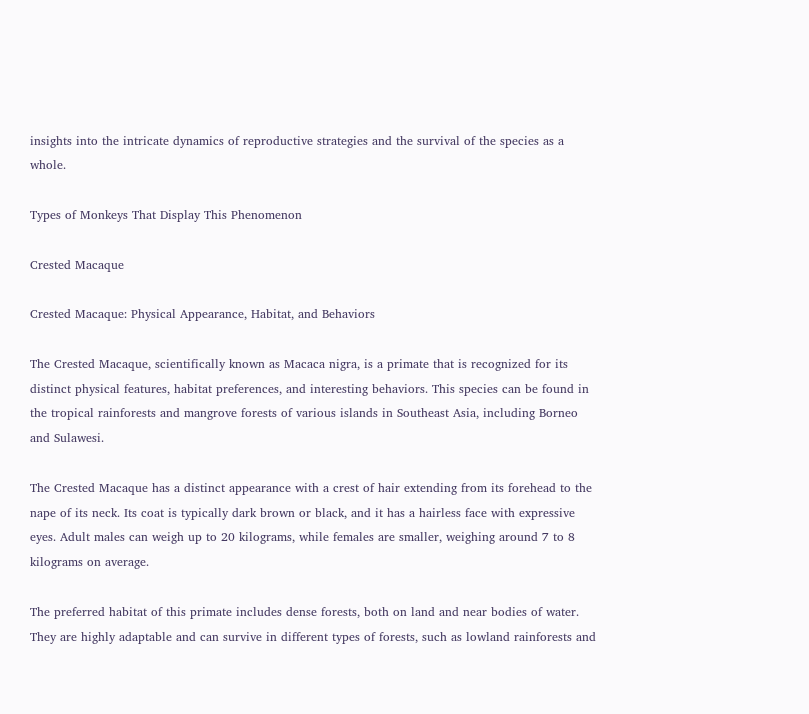insights into the intricate dynamics of reproductive strategies and the survival of the species as a whole.

Types of Monkeys That Display This Phenomenon

Crested Macaque

Crested Macaque: Physical Appearance, Habitat, and Behaviors

The Crested Macaque, scientifically known as Macaca nigra, is a primate that is recognized for its distinct physical features, habitat preferences, and interesting behaviors. This species can be found in the tropical rainforests and mangrove forests of various islands in Southeast Asia, including Borneo and Sulawesi.

The Crested Macaque has a distinct appearance with a crest of hair extending from its forehead to the nape of its neck. Its coat is typically dark brown or black, and it has a hairless face with expressive eyes. Adult males can weigh up to 20 kilograms, while females are smaller, weighing around 7 to 8 kilograms on average.

The preferred habitat of this primate includes dense forests, both on land and near bodies of water. They are highly adaptable and can survive in different types of forests, such as lowland rainforests and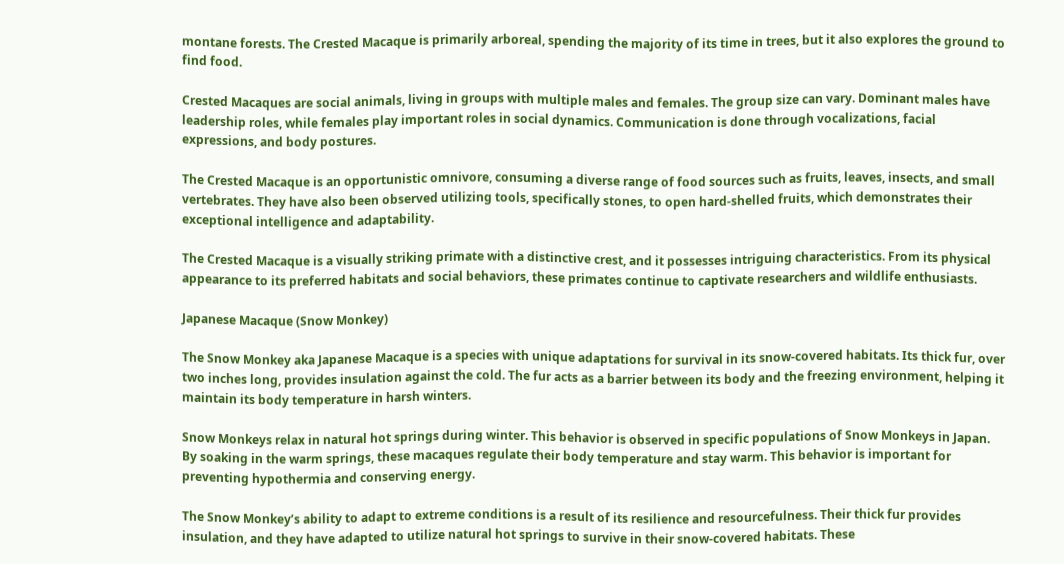montane forests. The Crested Macaque is primarily arboreal, spending the majority of its time in trees, but it also explores the ground to find food.

Crested Macaques are social animals, living in groups with multiple males and females. The group size can vary. Dominant males have leadership roles, while females play important roles in social dynamics. Communication is done through vocalizations, facial expressions, and body postures.

The Crested Macaque is an opportunistic omnivore, consuming a diverse range of food sources such as fruits, leaves, insects, and small vertebrates. They have also been observed utilizing tools, specifically stones, to open hard-shelled fruits, which demonstrates their exceptional intelligence and adaptability.

The Crested Macaque is a visually striking primate with a distinctive crest, and it possesses intriguing characteristics. From its physical appearance to its preferred habitats and social behaviors, these primates continue to captivate researchers and wildlife enthusiasts.

Japanese Macaque (Snow Monkey)

The Snow Monkey aka Japanese Macaque is a species with unique adaptations for survival in its snow-covered habitats. Its thick fur, over two inches long, provides insulation against the cold. The fur acts as a barrier between its body and the freezing environment, helping it maintain its body temperature in harsh winters.

Snow Monkeys relax in natural hot springs during winter. This behavior is observed in specific populations of Snow Monkeys in Japan. By soaking in the warm springs, these macaques regulate their body temperature and stay warm. This behavior is important for preventing hypothermia and conserving energy.

The Snow Monkey’s ability to adapt to extreme conditions is a result of its resilience and resourcefulness. Their thick fur provides insulation, and they have adapted to utilize natural hot springs to survive in their snow-covered habitats. These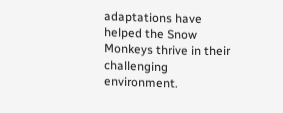adaptations have helped the Snow Monkeys thrive in their challenging environment.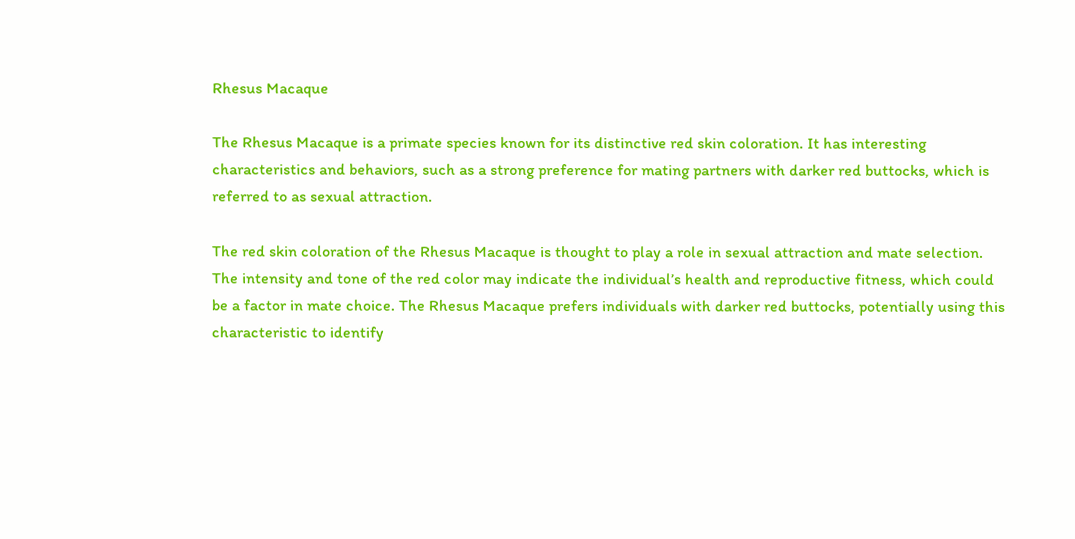Rhesus Macaque

The Rhesus Macaque is a primate species known for its distinctive red skin coloration. It has interesting characteristics and behaviors, such as a strong preference for mating partners with darker red buttocks, which is referred to as sexual attraction.

The red skin coloration of the Rhesus Macaque is thought to play a role in sexual attraction and mate selection. The intensity and tone of the red color may indicate the individual’s health and reproductive fitness, which could be a factor in mate choice. The Rhesus Macaque prefers individuals with darker red buttocks, potentially using this characteristic to identify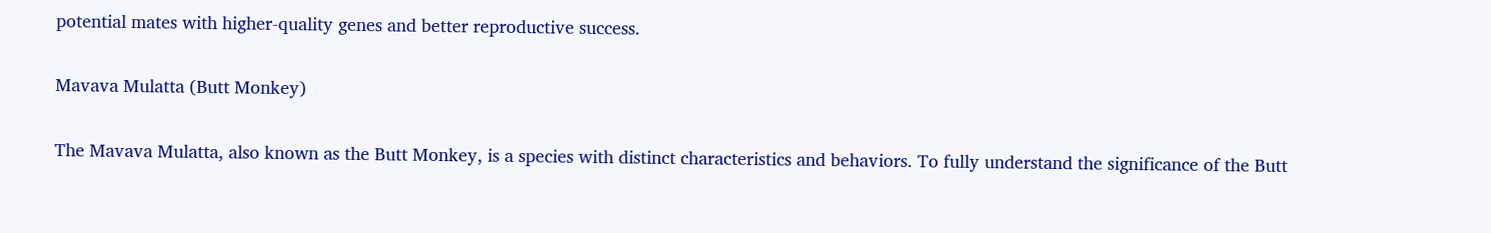potential mates with higher-quality genes and better reproductive success.

Mavava Mulatta (Butt Monkey)

The Mavava Mulatta, also known as the Butt Monkey, is a species with distinct characteristics and behaviors. To fully understand the significance of the Butt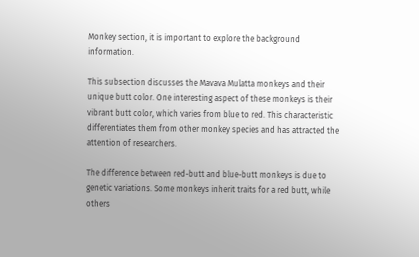Monkey section, it is important to explore the background information.

This subsection discusses the Mavava Mulatta monkeys and their unique butt color. One interesting aspect of these monkeys is their vibrant butt color, which varies from blue to red. This characteristic differentiates them from other monkey species and has attracted the attention of researchers.

The difference between red-butt and blue-butt monkeys is due to genetic variations. Some monkeys inherit traits for a red butt, while others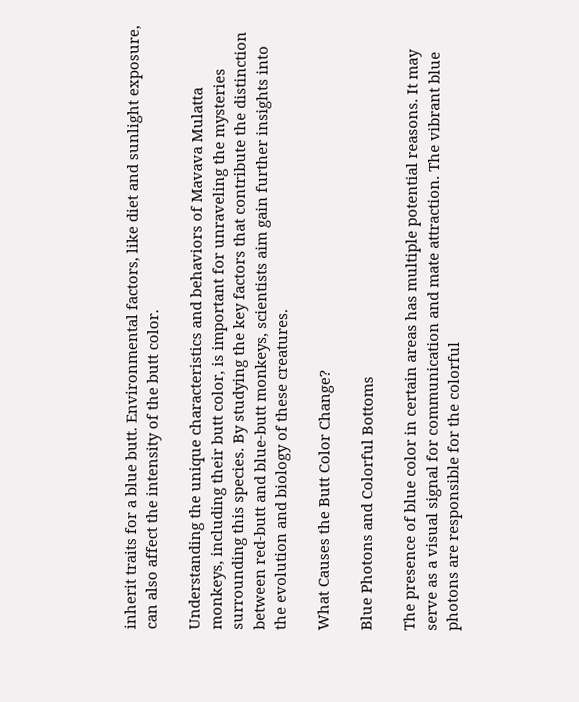inherit traits for a blue butt. Environmental factors, like diet and sunlight exposure, can also affect the intensity of the butt color.

Understanding the unique characteristics and behaviors of Mavava Mulatta monkeys, including their butt color, is important for unraveling the mysteries surrounding this species. By studying the key factors that contribute the distinction between red-butt and blue-butt monkeys, scientists aim gain further insights into the evolution and biology of these creatures.

What Causes the Butt Color Change?

Blue Photons and Colorful Bottoms

The presence of blue color in certain areas has multiple potential reasons. It may serve as a visual signal for communication and mate attraction. The vibrant blue photons are responsible for the colorful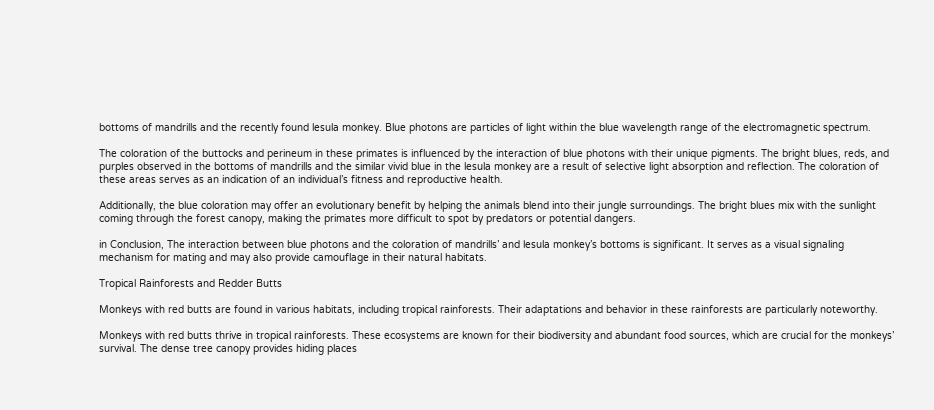bottoms of mandrills and the recently found lesula monkey. Blue photons are particles of light within the blue wavelength range of the electromagnetic spectrum.

The coloration of the buttocks and perineum in these primates is influenced by the interaction of blue photons with their unique pigments. The bright blues, reds, and purples observed in the bottoms of mandrills and the similar vivid blue in the lesula monkey are a result of selective light absorption and reflection. The coloration of these areas serves as an indication of an individual’s fitness and reproductive health.

Additionally, the blue coloration may offer an evolutionary benefit by helping the animals blend into their jungle surroundings. The bright blues mix with the sunlight coming through the forest canopy, making the primates more difficult to spot by predators or potential dangers.

in Conclusion, The interaction between blue photons and the coloration of mandrills’ and lesula monkey’s bottoms is significant. It serves as a visual signaling mechanism for mating and may also provide camouflage in their natural habitats.

Tropical Rainforests and Redder Butts

Monkeys with red butts are found in various habitats, including tropical rainforests. Their adaptations and behavior in these rainforests are particularly noteworthy.

Monkeys with red butts thrive in tropical rainforests. These ecosystems are known for their biodiversity and abundant food sources, which are crucial for the monkeys’ survival. The dense tree canopy provides hiding places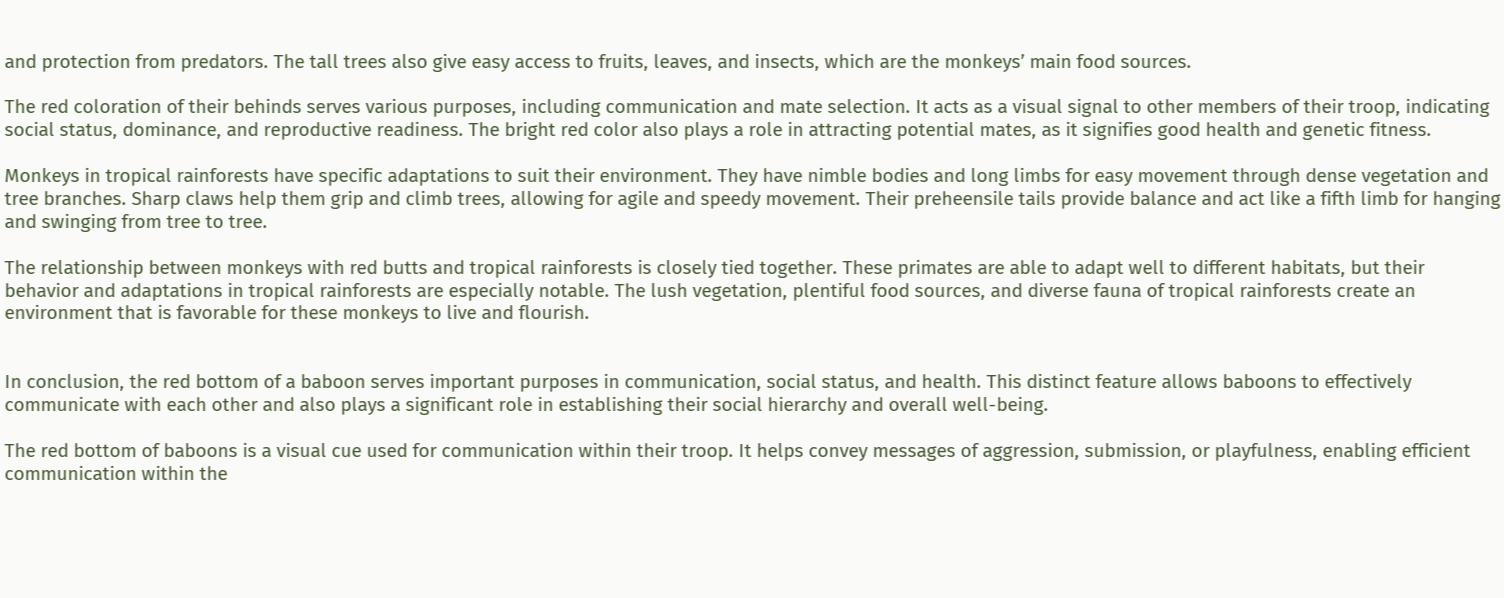and protection from predators. The tall trees also give easy access to fruits, leaves, and insects, which are the monkeys’ main food sources.

The red coloration of their behinds serves various purposes, including communication and mate selection. It acts as a visual signal to other members of their troop, indicating social status, dominance, and reproductive readiness. The bright red color also plays a role in attracting potential mates, as it signifies good health and genetic fitness.

Monkeys in tropical rainforests have specific adaptations to suit their environment. They have nimble bodies and long limbs for easy movement through dense vegetation and tree branches. Sharp claws help them grip and climb trees, allowing for agile and speedy movement. Their preheensile tails provide balance and act like a fifth limb for hanging and swinging from tree to tree.

The relationship between monkeys with red butts and tropical rainforests is closely tied together. These primates are able to adapt well to different habitats, but their behavior and adaptations in tropical rainforests are especially notable. The lush vegetation, plentiful food sources, and diverse fauna of tropical rainforests create an environment that is favorable for these monkeys to live and flourish.


In conclusion, the red bottom of a baboon serves important purposes in communication, social status, and health. This distinct feature allows baboons to effectively communicate with each other and also plays a significant role in establishing their social hierarchy and overall well-being.

The red bottom of baboons is a visual cue used for communication within their troop. It helps convey messages of aggression, submission, or playfulness, enabling efficient communication within the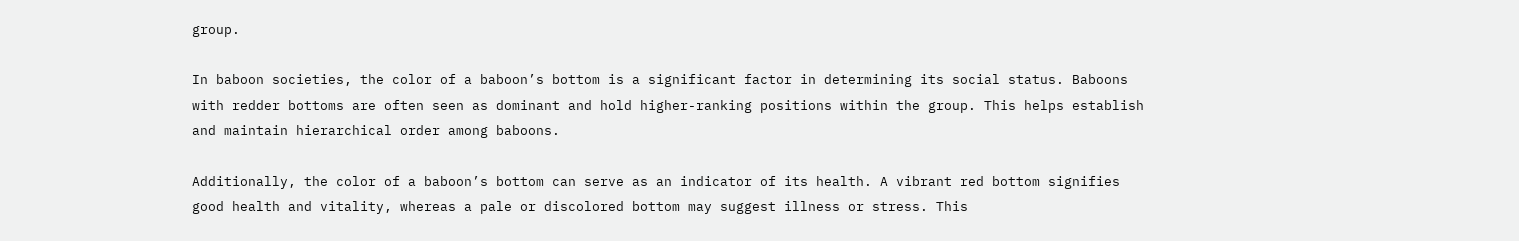group.

In baboon societies, the color of a baboon’s bottom is a significant factor in determining its social status. Baboons with redder bottoms are often seen as dominant and hold higher-ranking positions within the group. This helps establish and maintain hierarchical order among baboons.

Additionally, the color of a baboon’s bottom can serve as an indicator of its health. A vibrant red bottom signifies good health and vitality, whereas a pale or discolored bottom may suggest illness or stress. This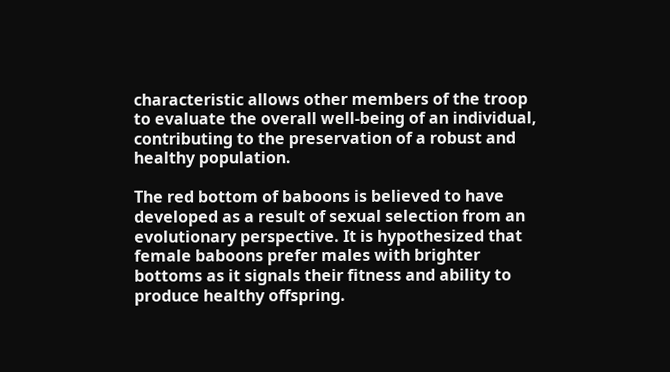characteristic allows other members of the troop to evaluate the overall well-being of an individual, contributing to the preservation of a robust and healthy population.

The red bottom of baboons is believed to have developed as a result of sexual selection from an evolutionary perspective. It is hypothesized that female baboons prefer males with brighter bottoms as it signals their fitness and ability to produce healthy offspring.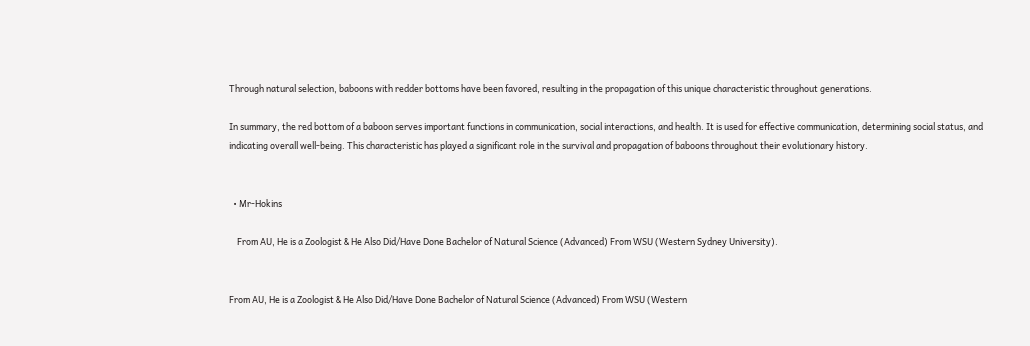Through natural selection, baboons with redder bottoms have been favored, resulting in the propagation of this unique characteristic throughout generations.

In summary, the red bottom of a baboon serves important functions in communication, social interactions, and health. It is used for effective communication, determining social status, and indicating overall well-being. This characteristic has played a significant role in the survival and propagation of baboons throughout their evolutionary history.


  • Mr-Hokins

    From AU, He is a Zoologist & He Also Did/Have Done Bachelor of Natural Science (Advanced) From WSU (Western Sydney University).


From AU, He is a Zoologist & He Also Did/Have Done Bachelor of Natural Science (Advanced) From WSU (Western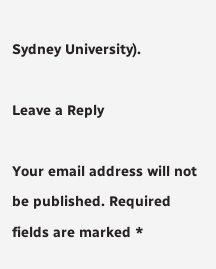Sydney University).

Leave a Reply

Your email address will not be published. Required fields are marked *